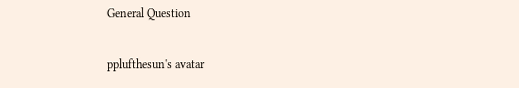General Question

pplufthesun's avatar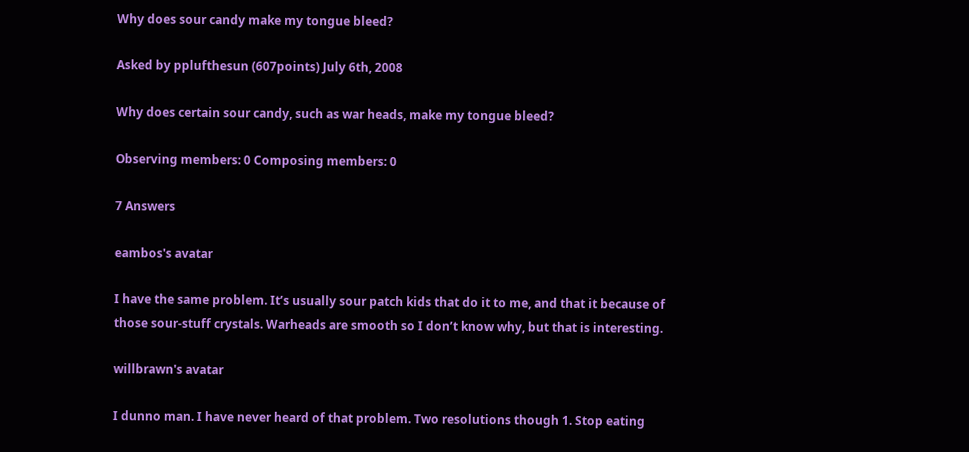Why does sour candy make my tongue bleed?

Asked by pplufthesun (607points) July 6th, 2008

Why does certain sour candy, such as war heads, make my tongue bleed?

Observing members: 0 Composing members: 0

7 Answers

eambos's avatar

I have the same problem. It’s usually sour patch kids that do it to me, and that it because of those sour-stuff crystals. Warheads are smooth so I don’t know why, but that is interesting.

willbrawn's avatar

I dunno man. I have never heard of that problem. Two resolutions though 1. Stop eating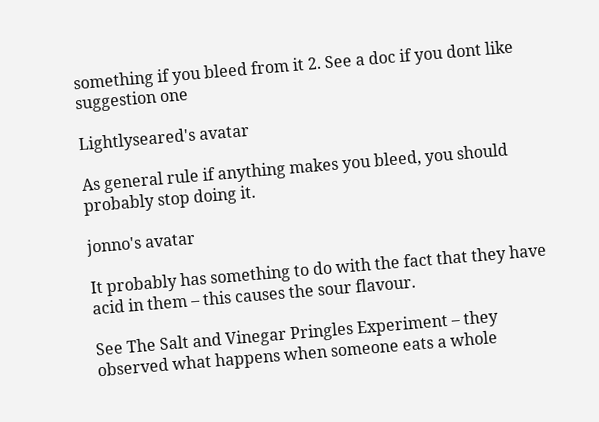something if you bleed from it 2. See a doc if you dont like suggestion one

Lightlyseared's avatar

As general rule if anything makes you bleed, you should probably stop doing it.

jonno's avatar

It probably has something to do with the fact that they have acid in them – this causes the sour flavour.

See The Salt and Vinegar Pringles Experiment – they observed what happens when someone eats a whole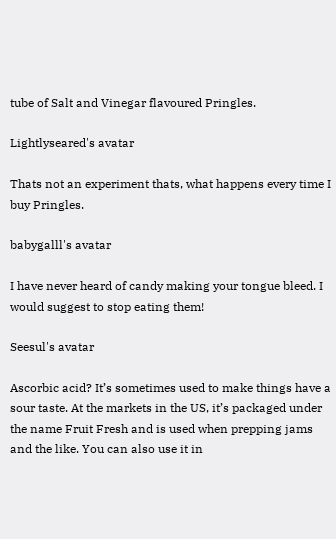tube of Salt and Vinegar flavoured Pringles.

Lightlyseared's avatar

Thats not an experiment thats, what happens every time I buy Pringles.

babygalll's avatar

I have never heard of candy making your tongue bleed. I would suggest to stop eating them!

Seesul's avatar

Ascorbic acid? It’s sometimes used to make things have a sour taste. At the markets in the US, it’s packaged under the name Fruit Fresh and is used when prepping jams and the like. You can also use it in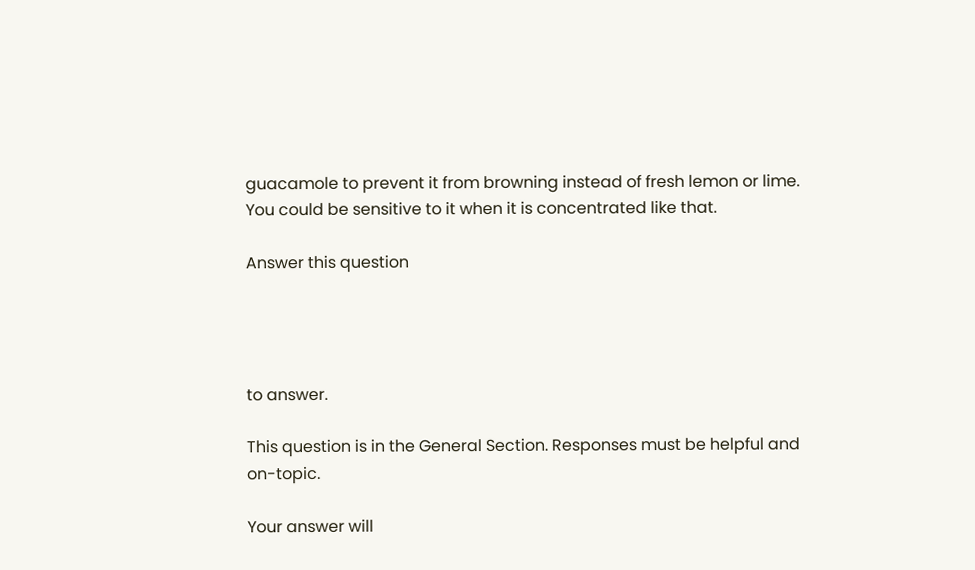guacamole to prevent it from browning instead of fresh lemon or lime. You could be sensitive to it when it is concentrated like that.

Answer this question




to answer.

This question is in the General Section. Responses must be helpful and on-topic.

Your answer will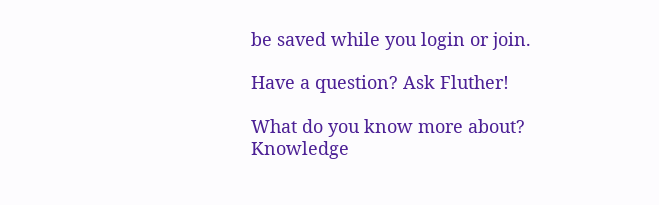be saved while you login or join.

Have a question? Ask Fluther!

What do you know more about?
Knowledge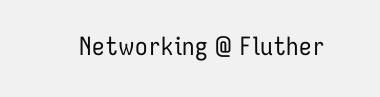Networking @ Fluther